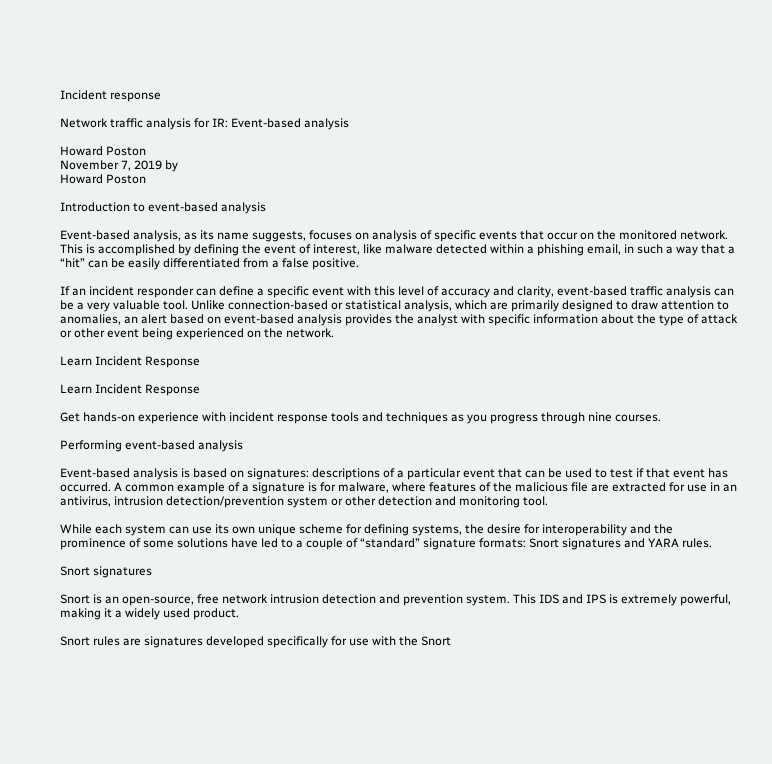Incident response

Network traffic analysis for IR: Event-based analysis

Howard Poston
November 7, 2019 by
Howard Poston

Introduction to event-based analysis

Event-based analysis, as its name suggests, focuses on analysis of specific events that occur on the monitored network. This is accomplished by defining the event of interest, like malware detected within a phishing email, in such a way that a “hit” can be easily differentiated from a false positive.

If an incident responder can define a specific event with this level of accuracy and clarity, event-based traffic analysis can be a very valuable tool. Unlike connection-based or statistical analysis, which are primarily designed to draw attention to anomalies, an alert based on event-based analysis provides the analyst with specific information about the type of attack or other event being experienced on the network.

Learn Incident Response

Learn Incident Response

Get hands-on experience with incident response tools and techniques as you progress through nine courses.

Performing event-based analysis

Event-based analysis is based on signatures: descriptions of a particular event that can be used to test if that event has occurred. A common example of a signature is for malware, where features of the malicious file are extracted for use in an antivirus, intrusion detection/prevention system or other detection and monitoring tool.

While each system can use its own unique scheme for defining systems, the desire for interoperability and the prominence of some solutions have led to a couple of “standard” signature formats: Snort signatures and YARA rules.

Snort signatures

Snort is an open-source, free network intrusion detection and prevention system. This IDS and IPS is extremely powerful, making it a widely used product.

Snort rules are signatures developed specifically for use with the Snort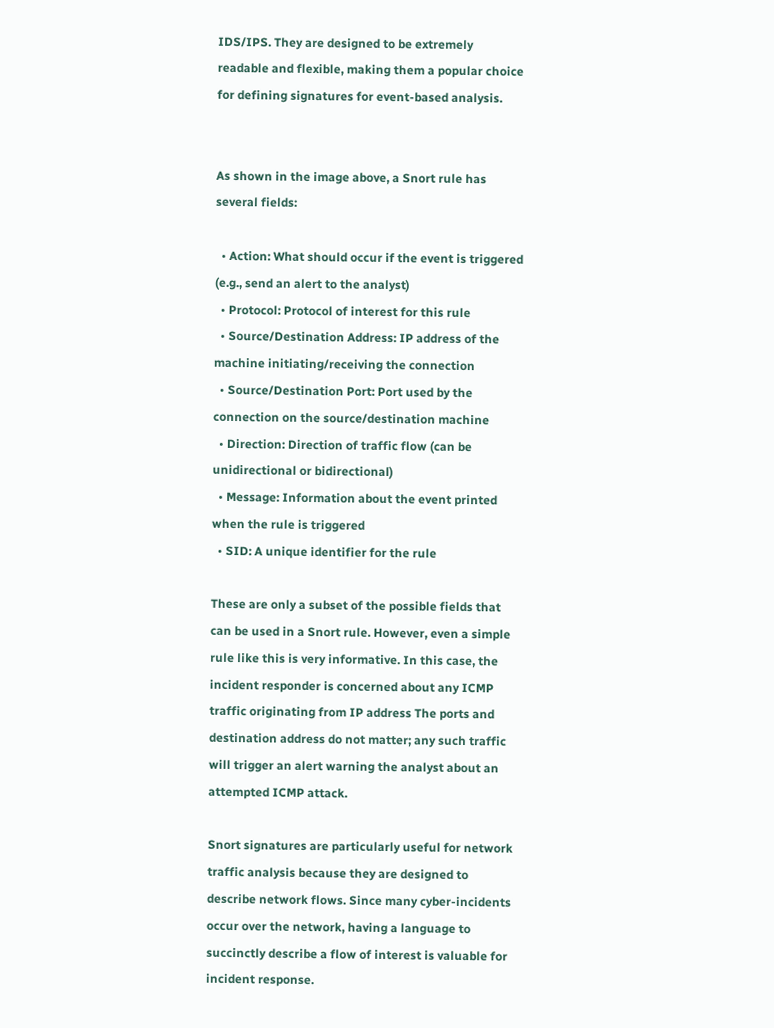IDS/IPS. They are designed to be extremely readable and flexible, making them a popular choice for defining signatures for event-based analysis.


As shown in the image above, a Snort rule has several fields:

  • Action: What should occur if the event is triggered (e.g., send an alert to the analyst)
  • Protocol: Protocol of interest for this rule
  • Source/Destination Address: IP address of the machine initiating/receiving the connection
  • Source/Destination Port: Port used by the connection on the source/destination machine
  • Direction: Direction of traffic flow (can be unidirectional or bidirectional)
  • Message: Information about the event printed when the rule is triggered
  • SID: A unique identifier for the rule

These are only a subset of the possible fields that can be used in a Snort rule. However, even a simple rule like this is very informative. In this case, the incident responder is concerned about any ICMP traffic originating from IP address The ports and destination address do not matter; any such traffic will trigger an alert warning the analyst about an attempted ICMP attack.

Snort signatures are particularly useful for network traffic analysis because they are designed to describe network flows. Since many cyber-incidents occur over the network, having a language to succinctly describe a flow of interest is valuable for incident response.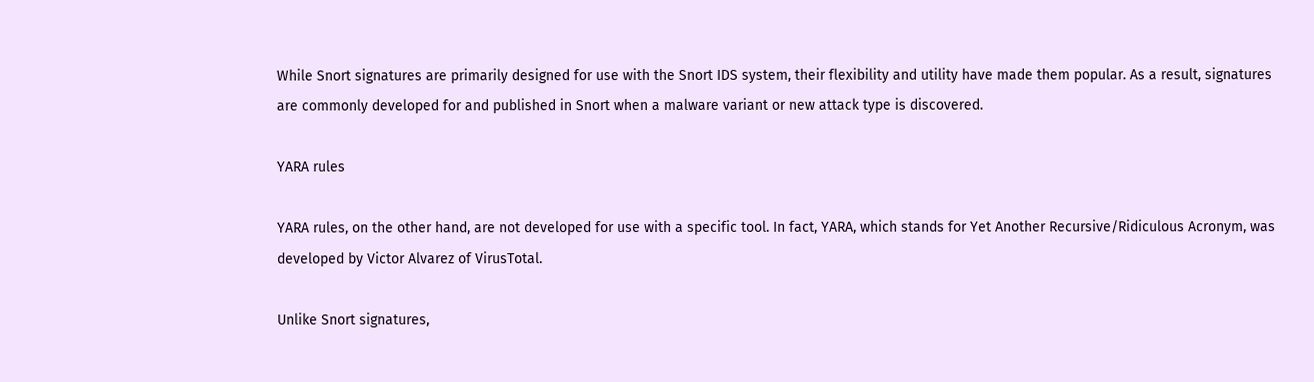While Snort signatures are primarily designed for use with the Snort IDS system, their flexibility and utility have made them popular. As a result, signatures are commonly developed for and published in Snort when a malware variant or new attack type is discovered.

YARA rules

YARA rules, on the other hand, are not developed for use with a specific tool. In fact, YARA, which stands for Yet Another Recursive/Ridiculous Acronym, was developed by Victor Alvarez of VirusTotal.

Unlike Snort signatures,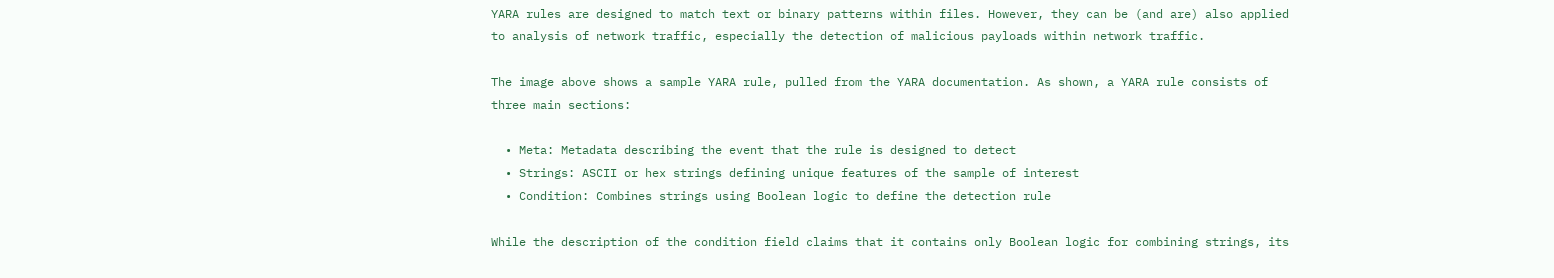YARA rules are designed to match text or binary patterns within files. However, they can be (and are) also applied to analysis of network traffic, especially the detection of malicious payloads within network traffic.

The image above shows a sample YARA rule, pulled from the YARA documentation. As shown, a YARA rule consists of three main sections:

  • Meta: Metadata describing the event that the rule is designed to detect
  • Strings: ASCII or hex strings defining unique features of the sample of interest
  • Condition: Combines strings using Boolean logic to define the detection rule

While the description of the condition field claims that it contains only Boolean logic for combining strings, its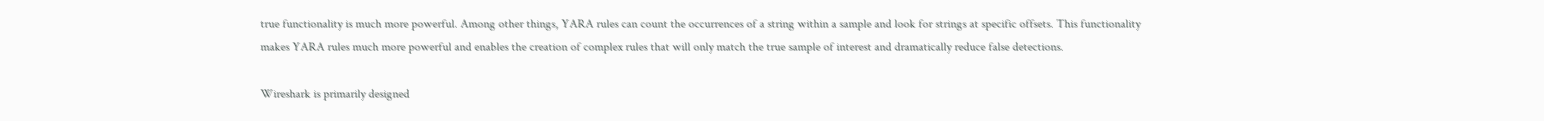true functionality is much more powerful. Among other things, YARA rules can count the occurrences of a string within a sample and look for strings at specific offsets. This functionality makes YARA rules much more powerful and enables the creation of complex rules that will only match the true sample of interest and dramatically reduce false detections.

Wireshark is primarily designed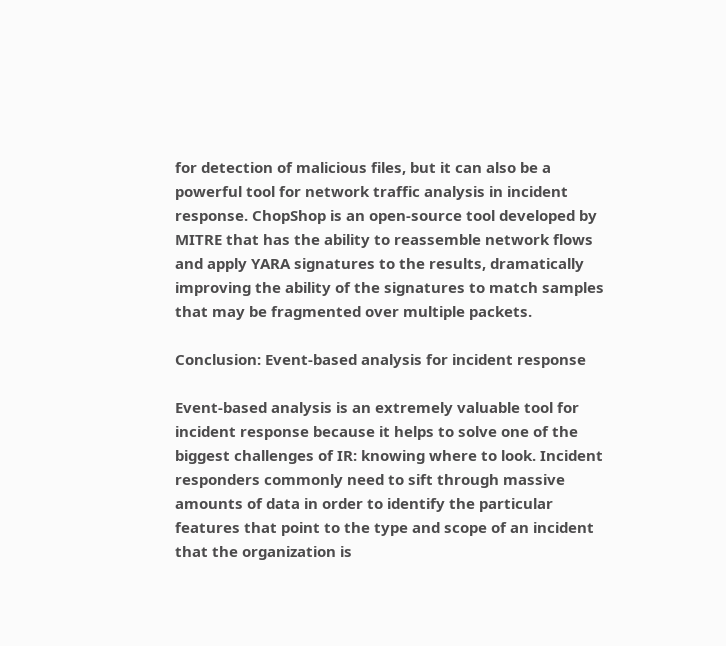for detection of malicious files, but it can also be a powerful tool for network traffic analysis in incident response. ChopShop is an open-source tool developed by MITRE that has the ability to reassemble network flows and apply YARA signatures to the results, dramatically improving the ability of the signatures to match samples that may be fragmented over multiple packets.

Conclusion: Event-based analysis for incident response

Event-based analysis is an extremely valuable tool for incident response because it helps to solve one of the biggest challenges of IR: knowing where to look. Incident responders commonly need to sift through massive amounts of data in order to identify the particular features that point to the type and scope of an incident that the organization is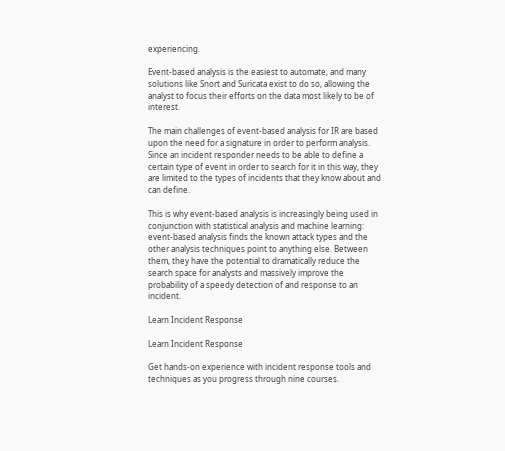experiencing.

Event-based analysis is the easiest to automate, and many solutions like Snort and Suricata exist to do so, allowing the analyst to focus their efforts on the data most likely to be of interest.

The main challenges of event-based analysis for IR are based upon the need for a signature in order to perform analysis. Since an incident responder needs to be able to define a certain type of event in order to search for it in this way, they are limited to the types of incidents that they know about and can define.

This is why event-based analysis is increasingly being used in conjunction with statistical analysis and machine learning: event-based analysis finds the known attack types and the other analysis techniques point to anything else. Between them, they have the potential to dramatically reduce the search space for analysts and massively improve the probability of a speedy detection of and response to an incident.

Learn Incident Response

Learn Incident Response

Get hands-on experience with incident response tools and techniques as you progress through nine courses.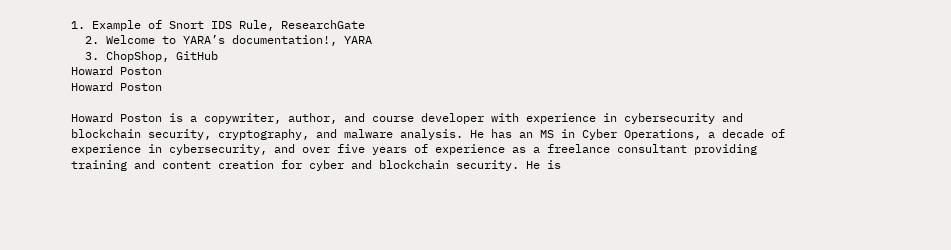1. Example of Snort IDS Rule, ResearchGate
  2. Welcome to YARA’s documentation!, YARA
  3. ChopShop, GitHub
Howard Poston
Howard Poston

Howard Poston is a copywriter, author, and course developer with experience in cybersecurity and blockchain security, cryptography, and malware analysis. He has an MS in Cyber Operations, a decade of experience in cybersecurity, and over five years of experience as a freelance consultant providing training and content creation for cyber and blockchain security. He is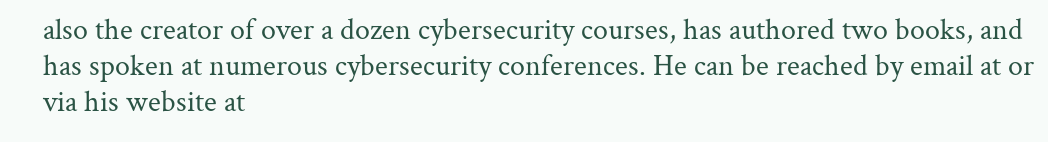also the creator of over a dozen cybersecurity courses, has authored two books, and has spoken at numerous cybersecurity conferences. He can be reached by email at or via his website at